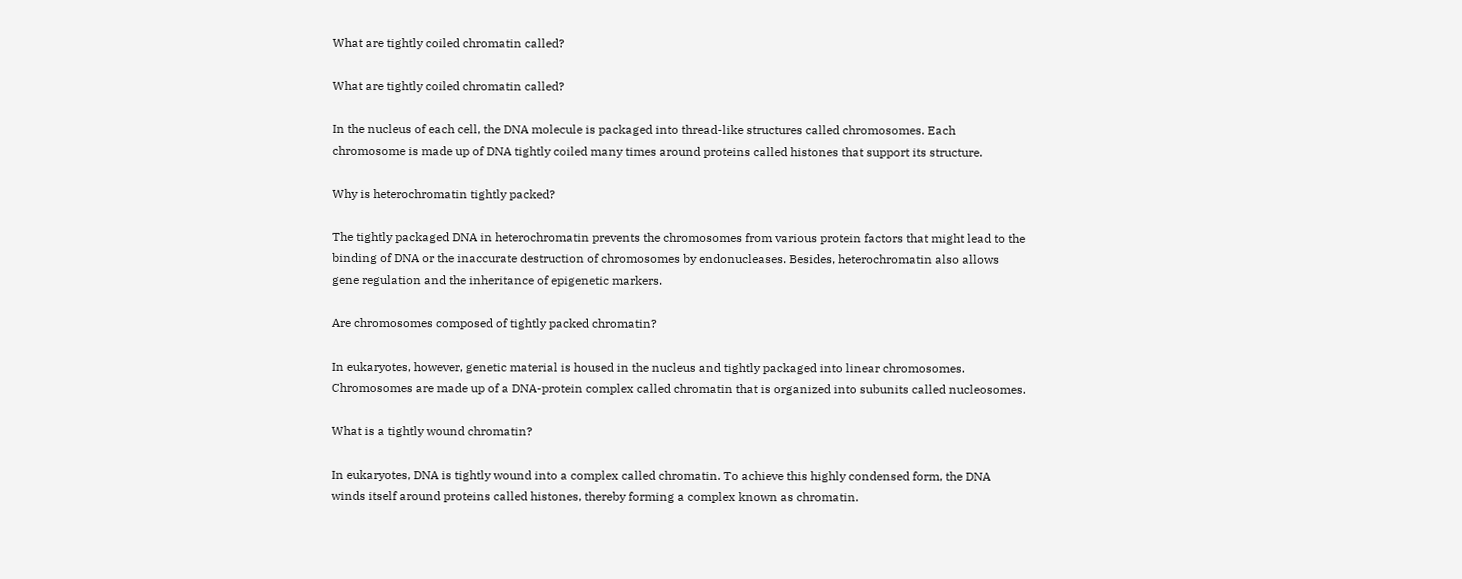What are tightly coiled chromatin called?

What are tightly coiled chromatin called?

In the nucleus of each cell, the DNA molecule is packaged into thread-like structures called chromosomes. Each chromosome is made up of DNA tightly coiled many times around proteins called histones that support its structure.

Why is heterochromatin tightly packed?

The tightly packaged DNA in heterochromatin prevents the chromosomes from various protein factors that might lead to the binding of DNA or the inaccurate destruction of chromosomes by endonucleases. Besides, heterochromatin also allows gene regulation and the inheritance of epigenetic markers.

Are chromosomes composed of tightly packed chromatin?

In eukaryotes, however, genetic material is housed in the nucleus and tightly packaged into linear chromosomes. Chromosomes are made up of a DNA-protein complex called chromatin that is organized into subunits called nucleosomes.

What is a tightly wound chromatin?

In eukaryotes, DNA is tightly wound into a complex called chromatin. To achieve this highly condensed form, the DNA winds itself around proteins called histones, thereby forming a complex known as chromatin.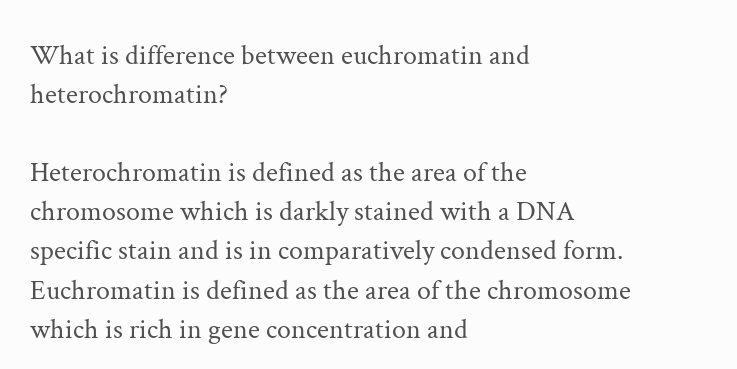What is difference between euchromatin and heterochromatin?

Heterochromatin is defined as the area of the chromosome which is darkly stained with a DNA specific stain and is in comparatively condensed form. Euchromatin is defined as the area of the chromosome which is rich in gene concentration and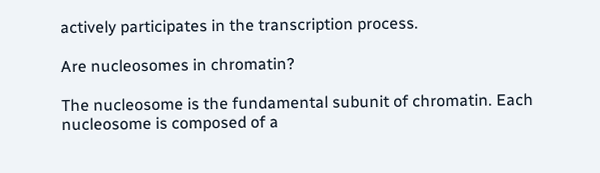actively participates in the transcription process.

Are nucleosomes in chromatin?

The nucleosome is the fundamental subunit of chromatin. Each nucleosome is composed of a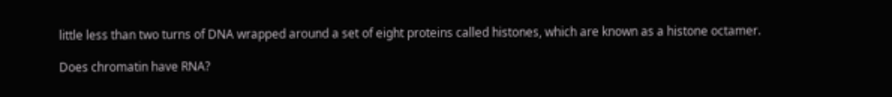little less than two turns of DNA wrapped around a set of eight proteins called histones, which are known as a histone octamer.

Does chromatin have RNA?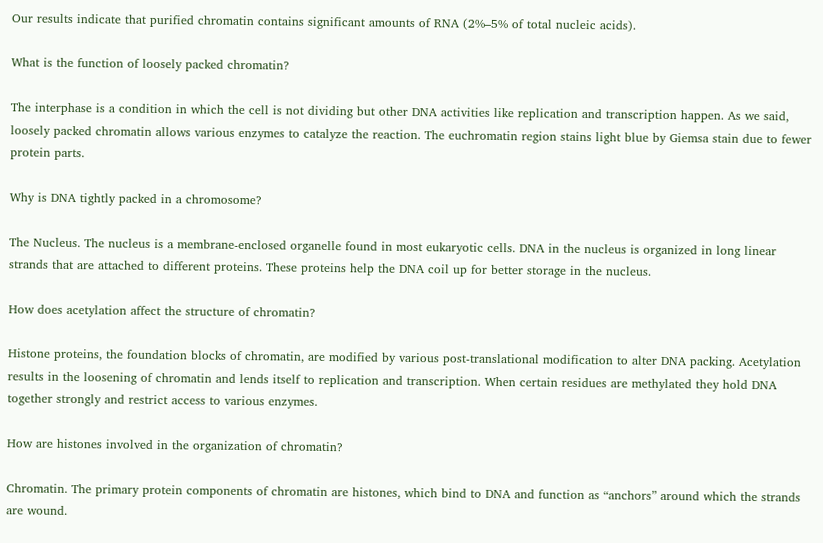Our results indicate that purified chromatin contains significant amounts of RNA (2%–5% of total nucleic acids).

What is the function of loosely packed chromatin?

The interphase is a condition in which the cell is not dividing but other DNA activities like replication and transcription happen. As we said, loosely packed chromatin allows various enzymes to catalyze the reaction. The euchromatin region stains light blue by Giemsa stain due to fewer protein parts.

Why is DNA tightly packed in a chromosome?

The Nucleus. The nucleus is a membrane-enclosed organelle found in most eukaryotic cells. DNA in the nucleus is organized in long linear strands that are attached to different proteins. These proteins help the DNA coil up for better storage in the nucleus.

How does acetylation affect the structure of chromatin?

Histone proteins, the foundation blocks of chromatin, are modified by various post-translational modification to alter DNA packing. Acetylation results in the loosening of chromatin and lends itself to replication and transcription. When certain residues are methylated they hold DNA together strongly and restrict access to various enzymes.

How are histones involved in the organization of chromatin?

Chromatin. The primary protein components of chromatin are histones, which bind to DNA and function as “anchors” around which the strands are wound.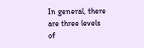In general, there are three levels of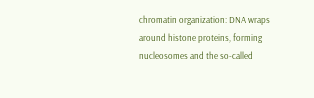chromatin organization: DNA wraps around histone proteins, forming nucleosomes and the so-called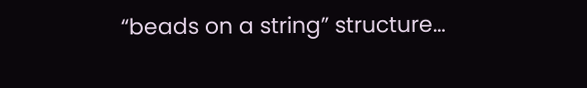“beads on a string” structure…